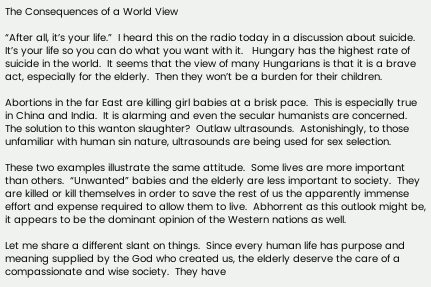The Consequences of a World View

“After all, it’s your life.”  I heard this on the radio today in a discussion about suicide.  It’s your life so you can do what you want with it.   Hungary has the highest rate of suicide in the world.  It seems that the view of many Hungarians is that it is a brave act, especially for the elderly.  Then they won’t be a burden for their children.

Abortions in the far East are killing girl babies at a brisk pace.  This is especially true in China and India.  It is alarming and even the secular humanists are concerned.  The solution to this wanton slaughter?  Outlaw ultrasounds.  Astonishingly, to those unfamiliar with human sin nature, ultrasounds are being used for sex selection.

These two examples illustrate the same attitude.  Some lives are more important than others.  “Unwanted” babies and the elderly are less important to society.  They are killed or kill themselves in order to save the rest of us the apparently immense effort and expense required to allow them to live.  Abhorrent as this outlook might be, it appears to be the dominant opinion of the Western nations as well.

Let me share a different slant on things.  Since every human life has purpose and meaning supplied by the God who created us, the elderly deserve the care of a compassionate and wise society.  They have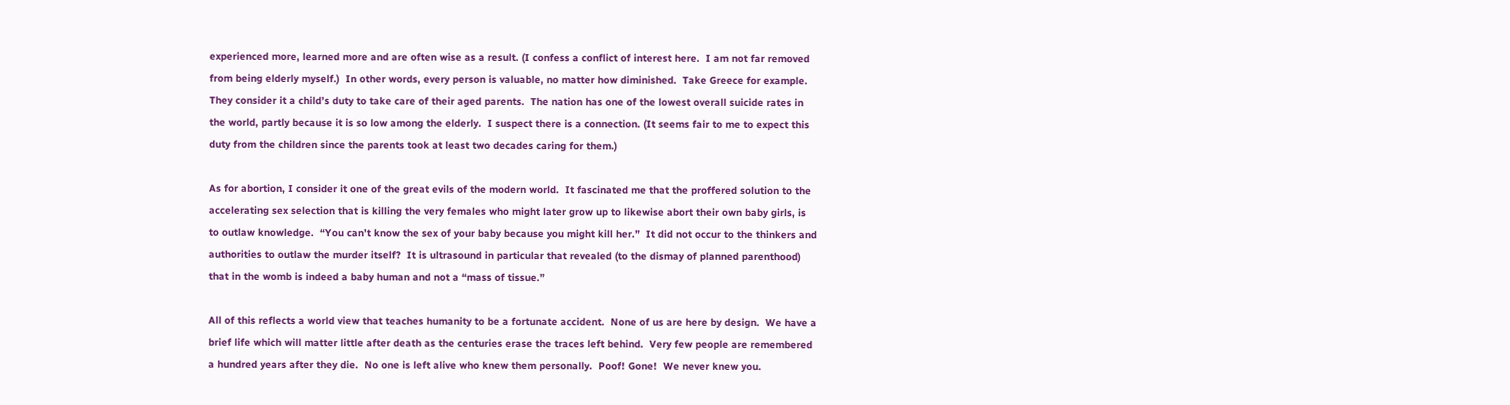experienced more, learned more and are often wise as a result. (I confess a conflict of interest here.  I am not far removed from being elderly myself.)  In other words, every person is valuable, no matter how diminished.  Take Greece for example.  They consider it a child’s duty to take care of their aged parents.  The nation has one of the lowest overall suicide rates in the world, partly because it is so low among the elderly.  I suspect there is a connection. (It seems fair to me to expect this duty from the children since the parents took at least two decades caring for them.)

As for abortion, I consider it one of the great evils of the modern world.  It fascinated me that the proffered solution to the accelerating sex selection that is killing the very females who might later grow up to likewise abort their own baby girls, is to outlaw knowledge.  “You can’t know the sex of your baby because you might kill her.”  It did not occur to the thinkers and authorities to outlaw the murder itself?  It is ultrasound in particular that revealed (to the dismay of planned parenthood) that in the womb is indeed a baby human and not a “mass of tissue.”

All of this reflects a world view that teaches humanity to be a fortunate accident.  None of us are here by design.  We have a brief life which will matter little after death as the centuries erase the traces left behind.  Very few people are remembered a hundred years after they die.  No one is left alive who knew them personally.  Poof! Gone!  We never knew you.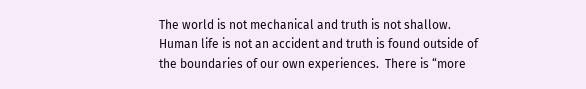The world is not mechanical and truth is not shallow. Human life is not an accident and truth is found outside of the boundaries of our own experiences.  There is “more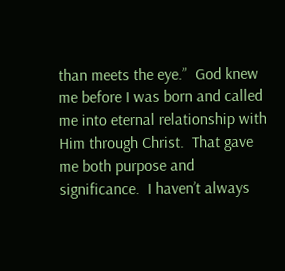than meets the eye.”  God knew me before I was born and called me into eternal relationship with Him through Christ.  That gave me both purpose and significance.  I haven’t always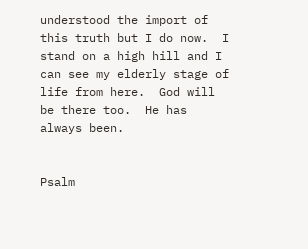understood the import of this truth but I do now.  I stand on a high hill and I can see my elderly stage of life from here.  God will be there too.  He has always been.


Psalm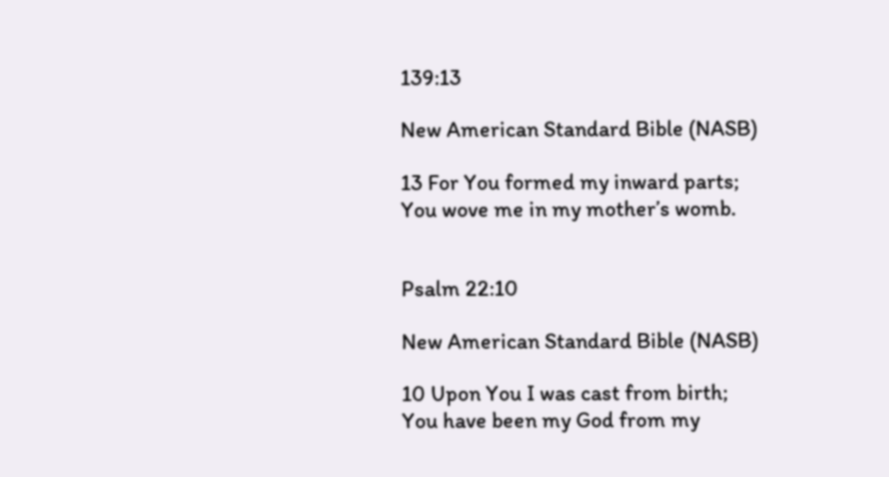139:13

New American Standard Bible (NASB)

13 For You formed my inward parts;
You wove me in my mother’s womb.


Psalm 22:10

New American Standard Bible (NASB)

10 Upon You I was cast from birth;
You have been my God from my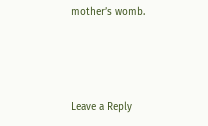mother’s womb.




Leave a Reply